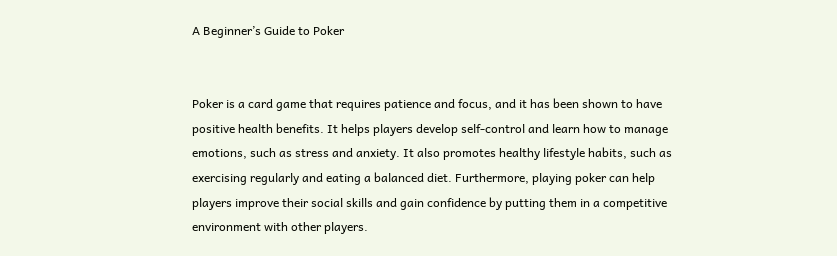A Beginner’s Guide to Poker


Poker is a card game that requires patience and focus, and it has been shown to have positive health benefits. It helps players develop self-control and learn how to manage emotions, such as stress and anxiety. It also promotes healthy lifestyle habits, such as exercising regularly and eating a balanced diet. Furthermore, playing poker can help players improve their social skills and gain confidence by putting them in a competitive environment with other players.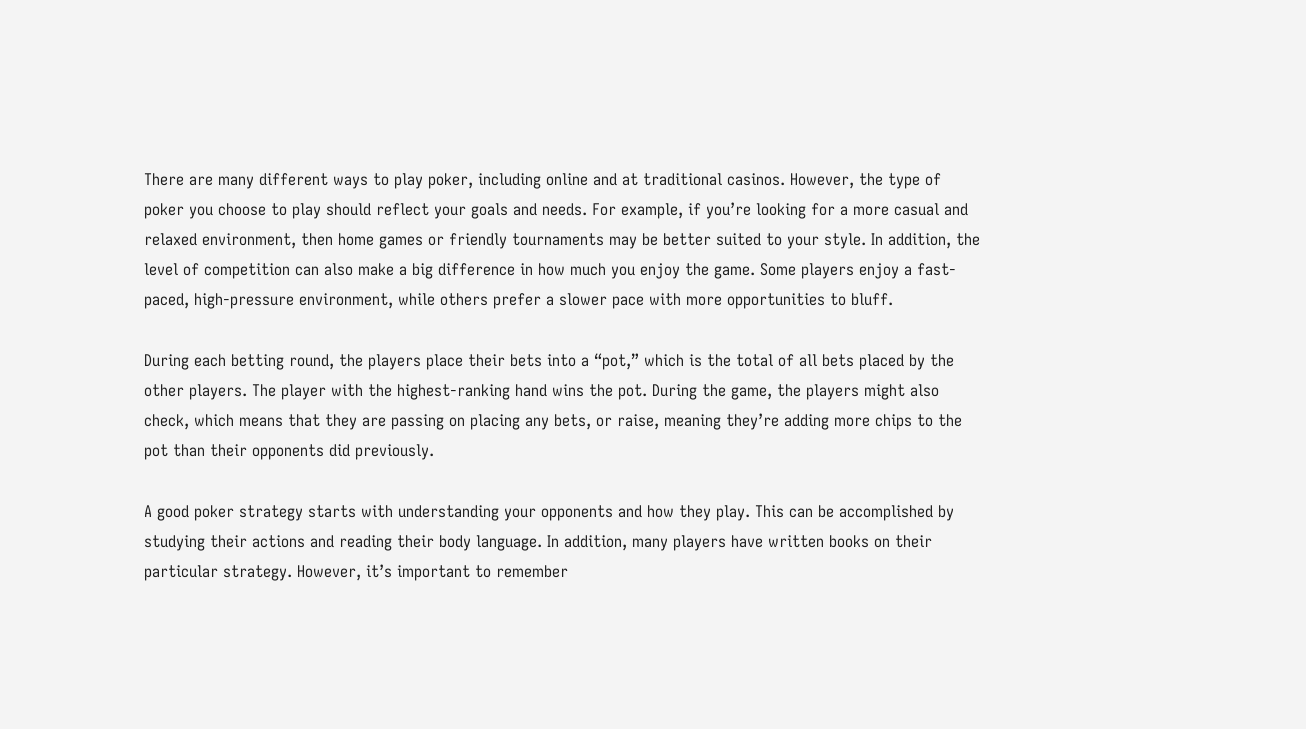There are many different ways to play poker, including online and at traditional casinos. However, the type of poker you choose to play should reflect your goals and needs. For example, if you’re looking for a more casual and relaxed environment, then home games or friendly tournaments may be better suited to your style. In addition, the level of competition can also make a big difference in how much you enjoy the game. Some players enjoy a fast-paced, high-pressure environment, while others prefer a slower pace with more opportunities to bluff.

During each betting round, the players place their bets into a “pot,” which is the total of all bets placed by the other players. The player with the highest-ranking hand wins the pot. During the game, the players might also check, which means that they are passing on placing any bets, or raise, meaning they’re adding more chips to the pot than their opponents did previously.

A good poker strategy starts with understanding your opponents and how they play. This can be accomplished by studying their actions and reading their body language. In addition, many players have written books on their particular strategy. However, it’s important to remember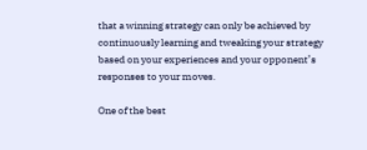that a winning strategy can only be achieved by continuously learning and tweaking your strategy based on your experiences and your opponent’s responses to your moves.

One of the best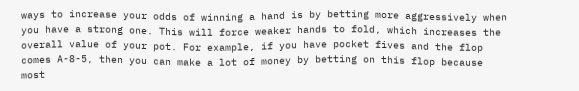ways to increase your odds of winning a hand is by betting more aggressively when you have a strong one. This will force weaker hands to fold, which increases the overall value of your pot. For example, if you have pocket fives and the flop comes A-8-5, then you can make a lot of money by betting on this flop because most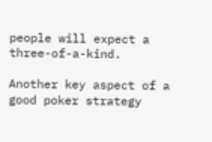people will expect a three-of-a-kind.

Another key aspect of a good poker strategy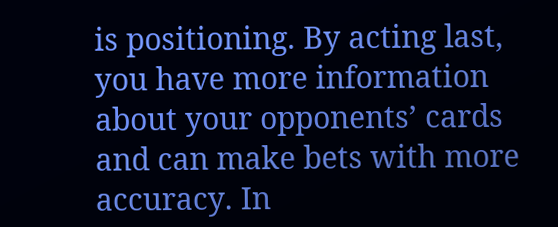is positioning. By acting last, you have more information about your opponents’ cards and can make bets with more accuracy. In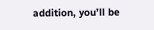addition, you’ll be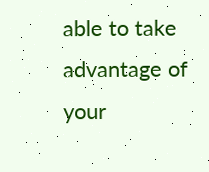able to take advantage of your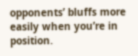opponents’ bluffs more easily when you’re in position.